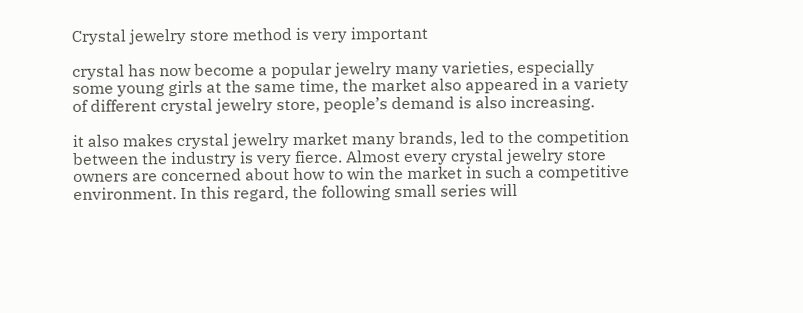Crystal jewelry store method is very important

crystal has now become a popular jewelry many varieties, especially some young girls at the same time, the market also appeared in a variety of different crystal jewelry store, people’s demand is also increasing.

it also makes crystal jewelry market many brands, led to the competition between the industry is very fierce. Almost every crystal jewelry store owners are concerned about how to win the market in such a competitive environment. In this regard, the following small series will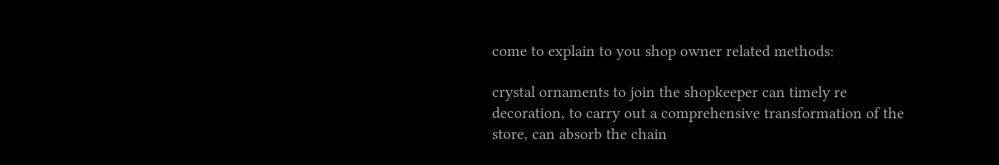come to explain to you shop owner related methods:

crystal ornaments to join the shopkeeper can timely re decoration, to carry out a comprehensive transformation of the store, can absorb the chain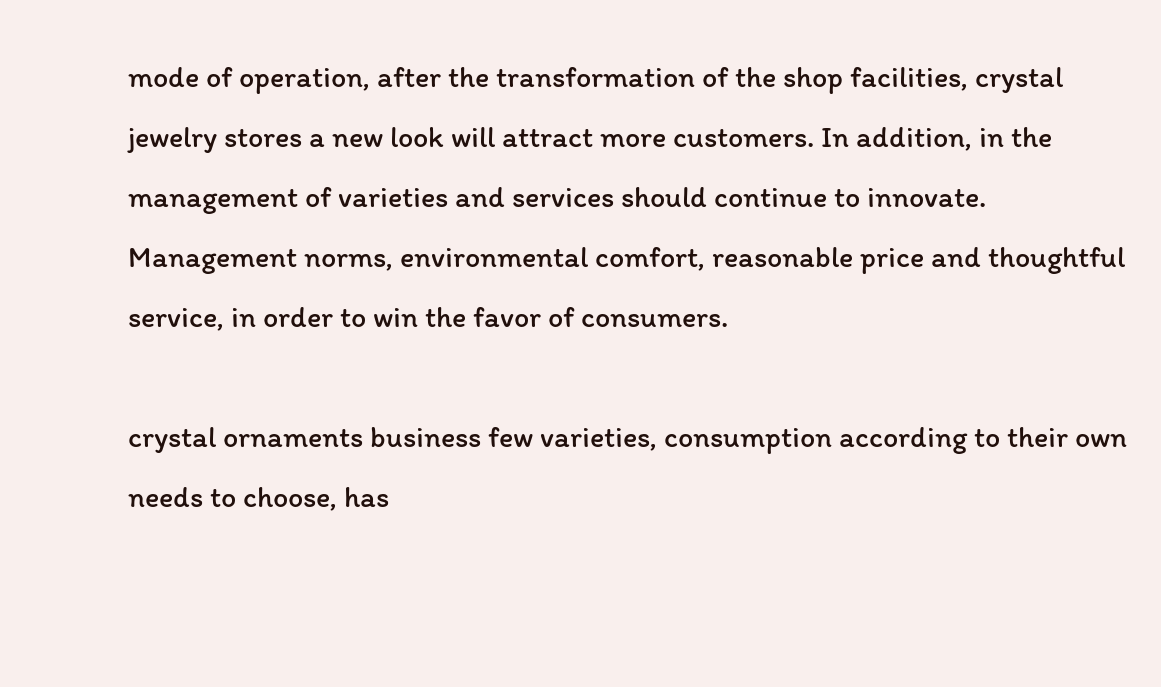mode of operation, after the transformation of the shop facilities, crystal jewelry stores a new look will attract more customers. In addition, in the management of varieties and services should continue to innovate. Management norms, environmental comfort, reasonable price and thoughtful service, in order to win the favor of consumers.

crystal ornaments business few varieties, consumption according to their own needs to choose, has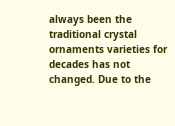always been the traditional crystal ornaments varieties for decades has not changed. Due to the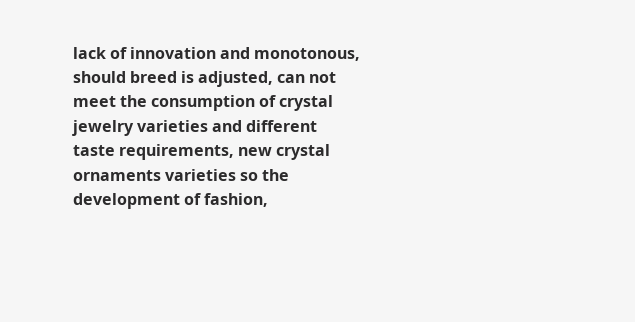lack of innovation and monotonous, should breed is adjusted, can not meet the consumption of crystal jewelry varieties and different taste requirements, new crystal ornaments varieties so the development of fashion,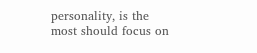personality, is the most should focus on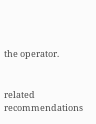the operator.


related recommendations